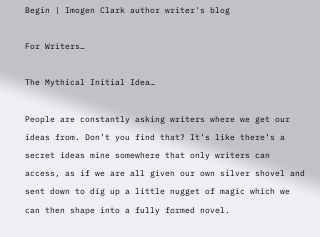Begin | Imogen Clark author writer's blog

For Writers…

The Mythical Initial Idea…

People are constantly asking writers where we get our ideas from. Don’t you find that? It’s like there’s a secret ideas mine somewhere that only writers can access, as if we are all given our own silver shovel and sent down to dig up a little nugget of magic which we can then shape into a fully formed novel.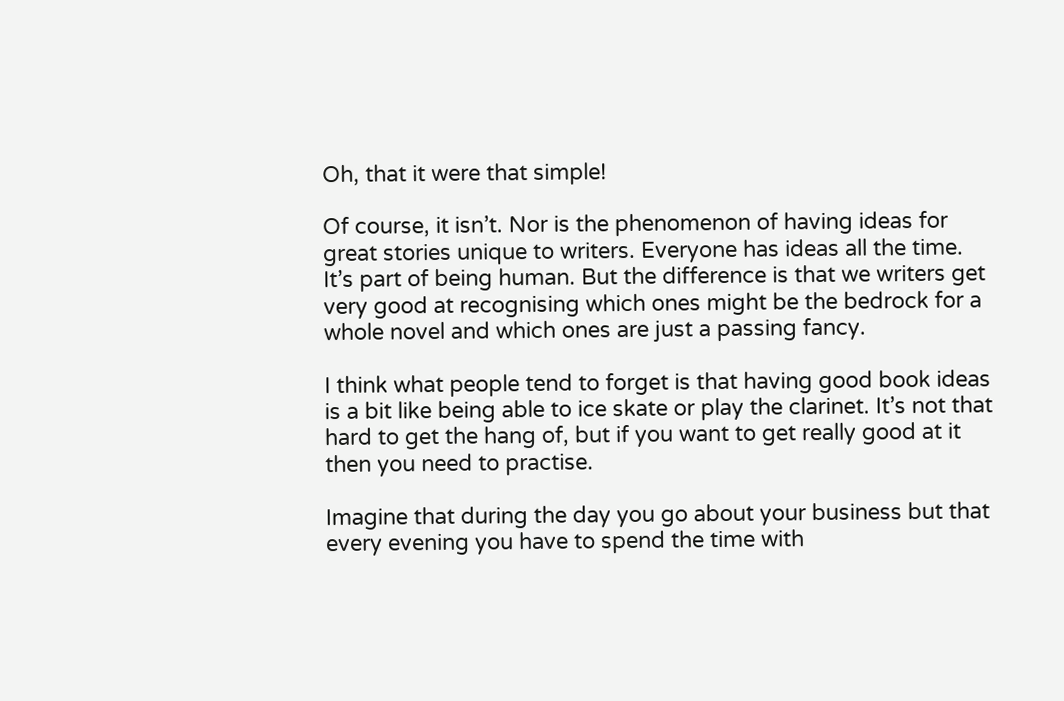Oh, that it were that simple!

Of course, it isn’t. Nor is the phenomenon of having ideas for great stories unique to writers. Everyone has ideas all the time. It’s part of being human. But the difference is that we writers get very good at recognising which ones might be the bedrock for a whole novel and which ones are just a passing fancy.

I think what people tend to forget is that having good book ideas is a bit like being able to ice skate or play the clarinet. It’s not that hard to get the hang of, but if you want to get really good at it then you need to practise.

Imagine that during the day you go about your business but that every evening you have to spend the time with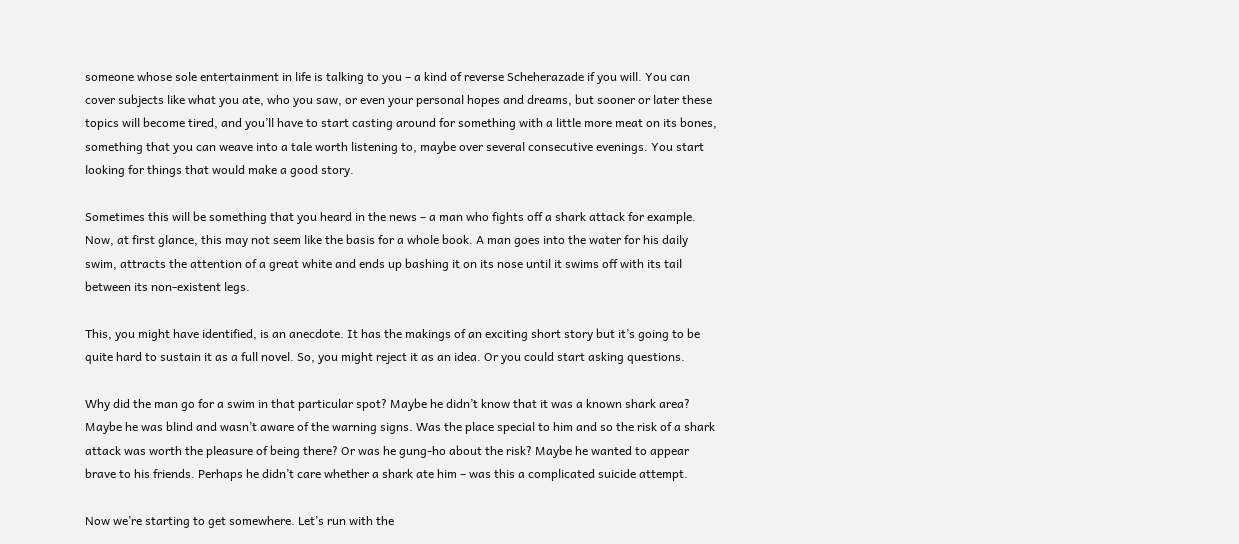someone whose sole entertainment in life is talking to you – a kind of reverse Scheherazade if you will. You can cover subjects like what you ate, who you saw, or even your personal hopes and dreams, but sooner or later these topics will become tired, and you’ll have to start casting around for something with a little more meat on its bones, something that you can weave into a tale worth listening to, maybe over several consecutive evenings. You start looking for things that would make a good story.

Sometimes this will be something that you heard in the news – a man who fights off a shark attack for example. Now, at first glance, this may not seem like the basis for a whole book. A man goes into the water for his daily swim, attracts the attention of a great white and ends up bashing it on its nose until it swims off with its tail between its non-existent legs.

This, you might have identified, is an anecdote. It has the makings of an exciting short story but it’s going to be quite hard to sustain it as a full novel. So, you might reject it as an idea. Or you could start asking questions.

Why did the man go for a swim in that particular spot? Maybe he didn’t know that it was a known shark area? Maybe he was blind and wasn’t aware of the warning signs. Was the place special to him and so the risk of a shark attack was worth the pleasure of being there? Or was he gung-ho about the risk? Maybe he wanted to appear brave to his friends. Perhaps he didn’t care whether a shark ate him – was this a complicated suicide attempt.

Now we’re starting to get somewhere. Let’s run with the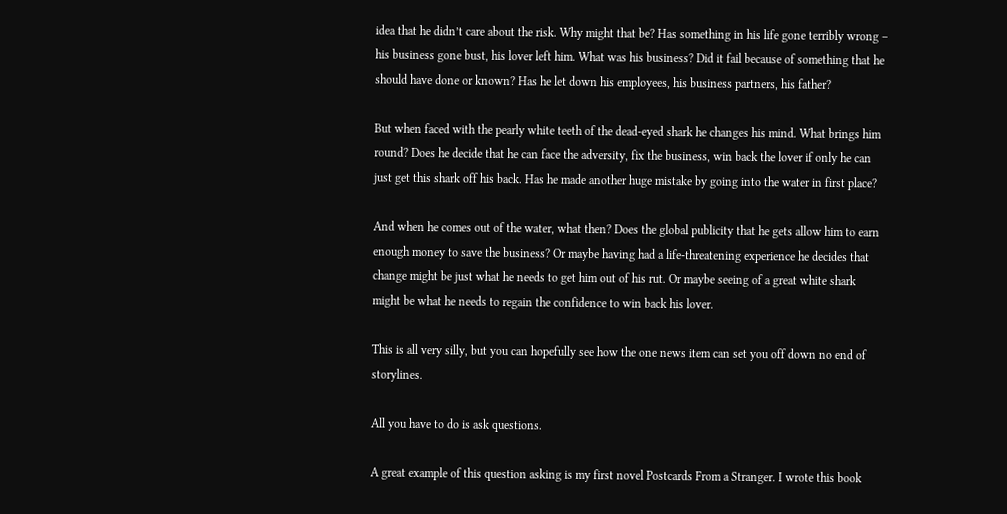idea that he didn’t care about the risk. Why might that be? Has something in his life gone terribly wrong – his business gone bust, his lover left him. What was his business? Did it fail because of something that he should have done or known? Has he let down his employees, his business partners, his father?

But when faced with the pearly white teeth of the dead-eyed shark he changes his mind. What brings him round? Does he decide that he can face the adversity, fix the business, win back the lover if only he can just get this shark off his back. Has he made another huge mistake by going into the water in first place?

And when he comes out of the water, what then? Does the global publicity that he gets allow him to earn enough money to save the business? Or maybe having had a life-threatening experience he decides that change might be just what he needs to get him out of his rut. Or maybe seeing of a great white shark might be what he needs to regain the confidence to win back his lover.

This is all very silly, but you can hopefully see how the one news item can set you off down no end of storylines.

All you have to do is ask questions.

A great example of this question asking is my first novel Postcards From a Stranger. I wrote this book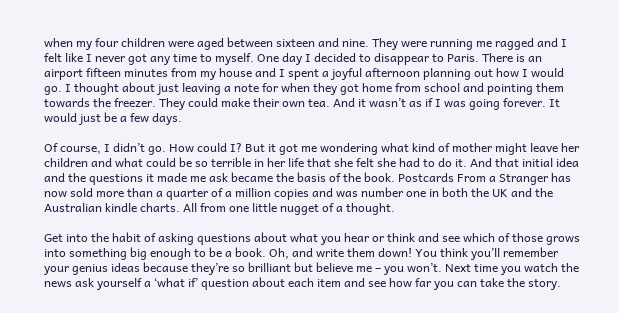when my four children were aged between sixteen and nine. They were running me ragged and I felt like I never got any time to myself. One day I decided to disappear to Paris. There is an airport fifteen minutes from my house and I spent a joyful afternoon planning out how I would go. I thought about just leaving a note for when they got home from school and pointing them towards the freezer. They could make their own tea. And it wasn’t as if I was going forever. It would just be a few days.

Of course, I didn’t go. How could I? But it got me wondering what kind of mother might leave her children and what could be so terrible in her life that she felt she had to do it. And that initial idea and the questions it made me ask became the basis of the book. Postcards From a Stranger has now sold more than a quarter of a million copies and was number one in both the UK and the Australian kindle charts. All from one little nugget of a thought.

Get into the habit of asking questions about what you hear or think and see which of those grows into something big enough to be a book. Oh, and write them down! You think you’ll remember your genius ideas because they’re so brilliant but believe me – you won’t. Next time you watch the news ask yourself a ‘what if’ question about each item and see how far you can take the story.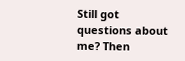Still got questions about me? Then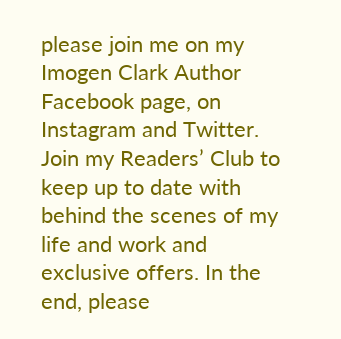please join me on my Imogen Clark Author Facebook page, on Instagram and Twitter. Join my Readers’ Club to keep up to date with behind the scenes of my life and work and exclusive offers. In the end, please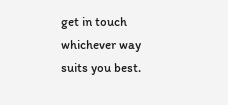get in touch whichever way suits you best.